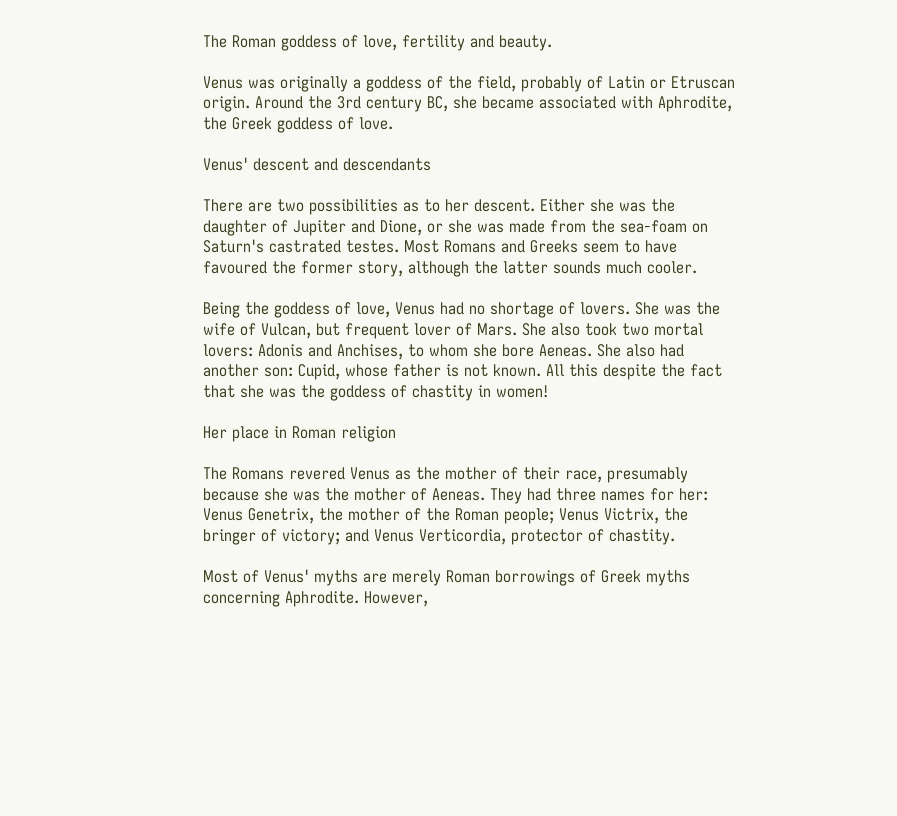The Roman goddess of love, fertility and beauty.

Venus was originally a goddess of the field, probably of Latin or Etruscan origin. Around the 3rd century BC, she became associated with Aphrodite, the Greek goddess of love.

Venus' descent and descendants

There are two possibilities as to her descent. Either she was the daughter of Jupiter and Dione, or she was made from the sea-foam on Saturn's castrated testes. Most Romans and Greeks seem to have favoured the former story, although the latter sounds much cooler.

Being the goddess of love, Venus had no shortage of lovers. She was the wife of Vulcan, but frequent lover of Mars. She also took two mortal lovers: Adonis and Anchises, to whom she bore Aeneas. She also had another son: Cupid, whose father is not known. All this despite the fact that she was the goddess of chastity in women!

Her place in Roman religion

The Romans revered Venus as the mother of their race, presumably because she was the mother of Aeneas. They had three names for her: Venus Genetrix, the mother of the Roman people; Venus Victrix, the bringer of victory; and Venus Verticordia, protector of chastity.

Most of Venus' myths are merely Roman borrowings of Greek myths concerning Aphrodite. However,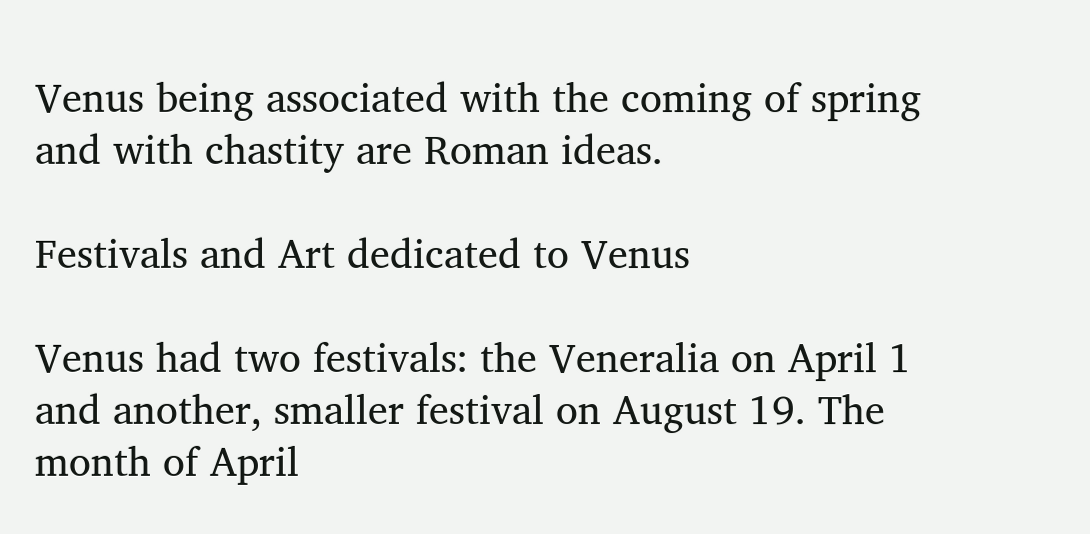Venus being associated with the coming of spring and with chastity are Roman ideas.

Festivals and Art dedicated to Venus

Venus had two festivals: the Veneralia on April 1 and another, smaller festival on August 19. The month of April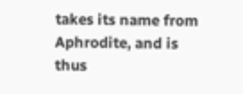takes its name from Aphrodite, and is thus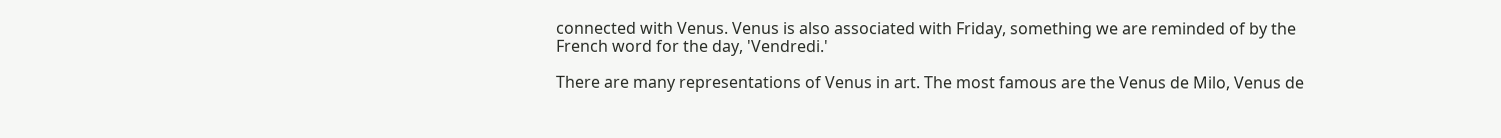connected with Venus. Venus is also associated with Friday, something we are reminded of by the French word for the day, 'Vendredi.'

There are many representations of Venus in art. The most famous are the Venus de Milo, Venus de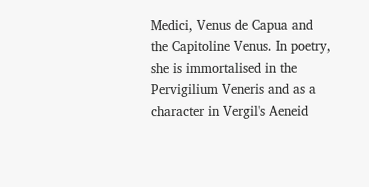Medici, Venus de Capua and the Capitoline Venus. In poetry, she is immortalised in the Pervigilium Veneris and as a character in Vergil's Aeneid